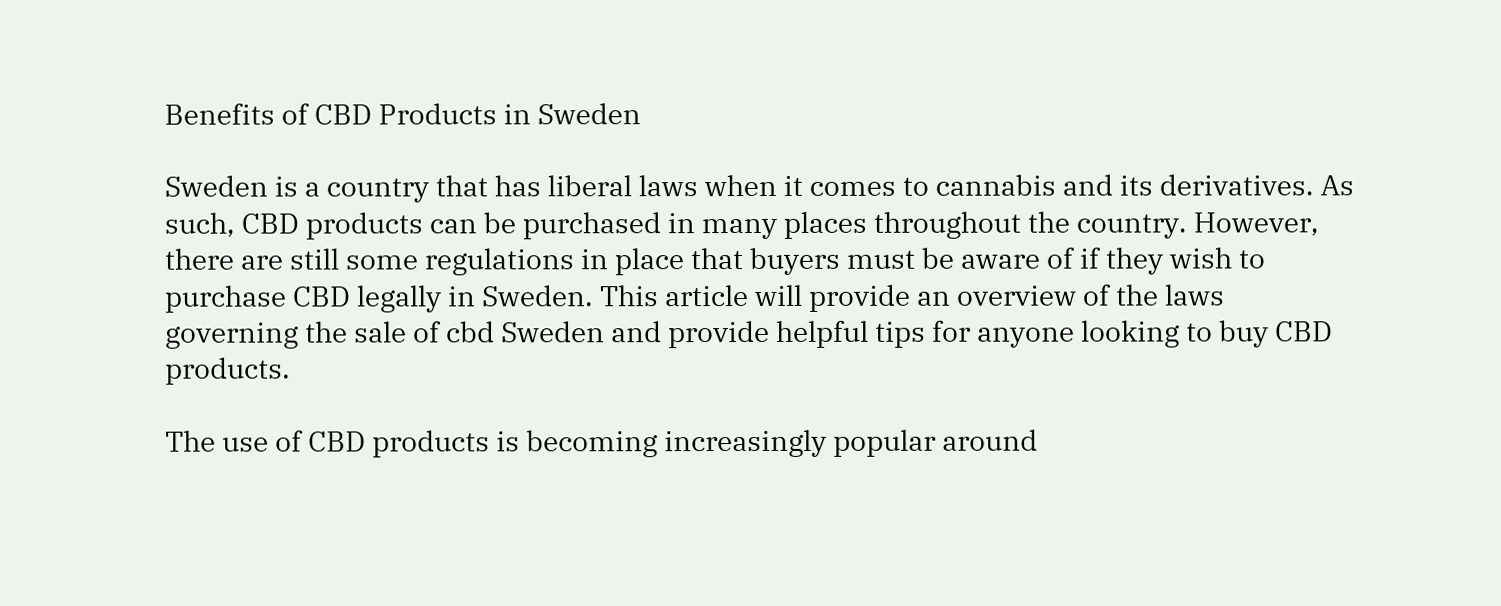Benefits of CBD Products in Sweden

Sweden is a country that has liberal laws when it comes to cannabis and its derivatives. As such, CBD products can be purchased in many places throughout the country. However, there are still some regulations in place that buyers must be aware of if they wish to purchase CBD legally in Sweden. This article will provide an overview of the laws governing the sale of cbd Sweden and provide helpful tips for anyone looking to buy CBD products.

The use of CBD products is becoming increasingly popular around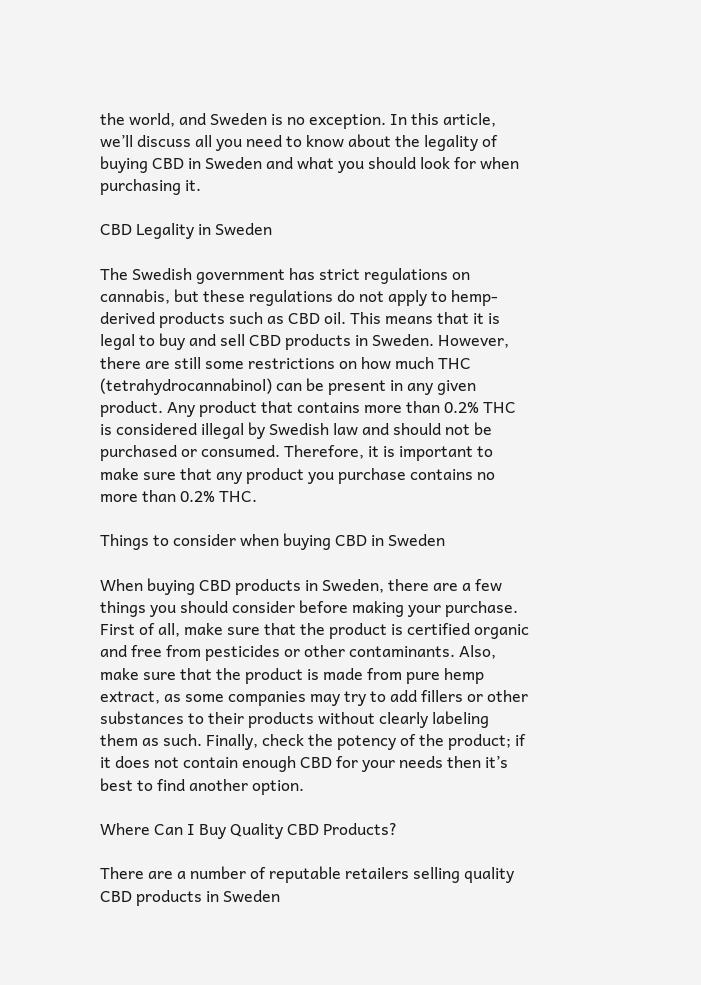the world, and Sweden is no exception. In this article, we’ll discuss all you need to know about the legality of buying CBD in Sweden and what you should look for when purchasing it.

CBD Legality in Sweden

The Swedish government has strict regulations on cannabis, but these regulations do not apply to hemp-derived products such as CBD oil. This means that it is legal to buy and sell CBD products in Sweden. However, there are still some restrictions on how much THC (tetrahydrocannabinol) can be present in any given product. Any product that contains more than 0.2% THC is considered illegal by Swedish law and should not be purchased or consumed. Therefore, it is important to make sure that any product you purchase contains no more than 0.2% THC.

Things to consider when buying CBD in Sweden

When buying CBD products in Sweden, there are a few things you should consider before making your purchase. First of all, make sure that the product is certified organic and free from pesticides or other contaminants. Also, make sure that the product is made from pure hemp extract, as some companies may try to add fillers or other substances to their products without clearly labeling them as such. Finally, check the potency of the product; if it does not contain enough CBD for your needs then it’s best to find another option.

Where Can I Buy Quality CBD Products?

There are a number of reputable retailers selling quality CBD products in Sweden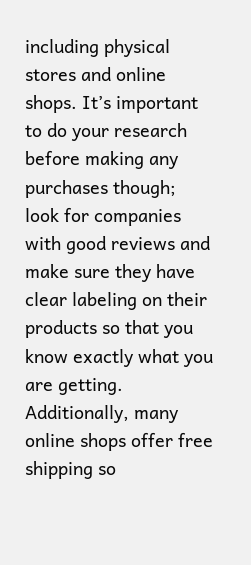including physical stores and online shops. It’s important to do your research before making any purchases though; look for companies with good reviews and make sure they have clear labeling on their products so that you know exactly what you are getting. Additionally, many online shops offer free shipping so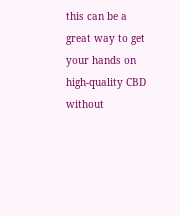this can be a great way to get your hands on high-quality CBD without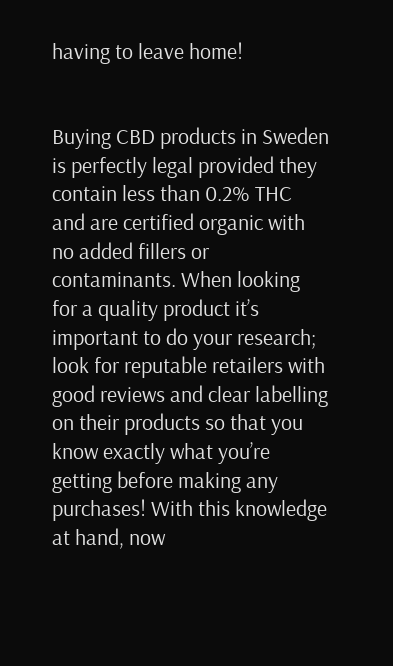having to leave home!


Buying CBD products in Sweden is perfectly legal provided they contain less than 0.2% THC and are certified organic with no added fillers or contaminants. When looking for a quality product it’s important to do your research; look for reputable retailers with good reviews and clear labelling on their products so that you know exactly what you’re getting before making any purchases! With this knowledge at hand, now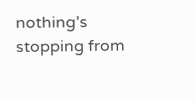nothing’s stopping from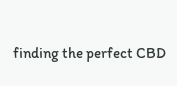finding the perfect CBD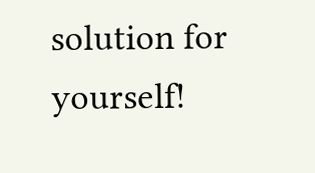solution for yourself!